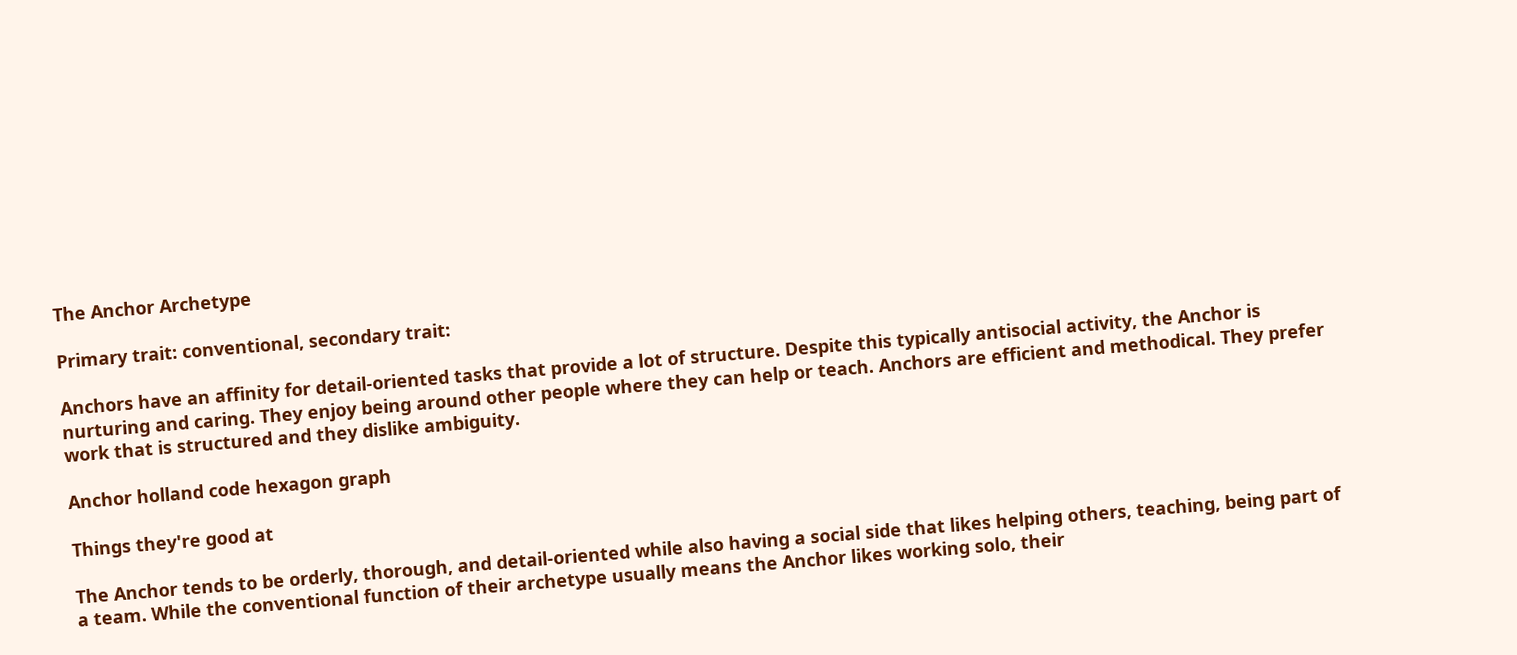The Anchor Archetype

Primary trait: conventional, secondary trait:

Anchors have an affinity for detail-oriented tasks that provide a lot of structure. Despite this typically antisocial activity, the Anchor is nurturing and caring. They enjoy being around other people where they can help or teach. Anchors are efficient and methodical. They prefer work that is structured and they dislike ambiguity.

Anchor holland code hexagon graph

Things they're good at

The Anchor tends to be orderly, thorough, and detail-oriented while also having a social side that likes helping others, teaching, being part of a team. While the conventional function of their archetype usually means the Anchor likes working solo, their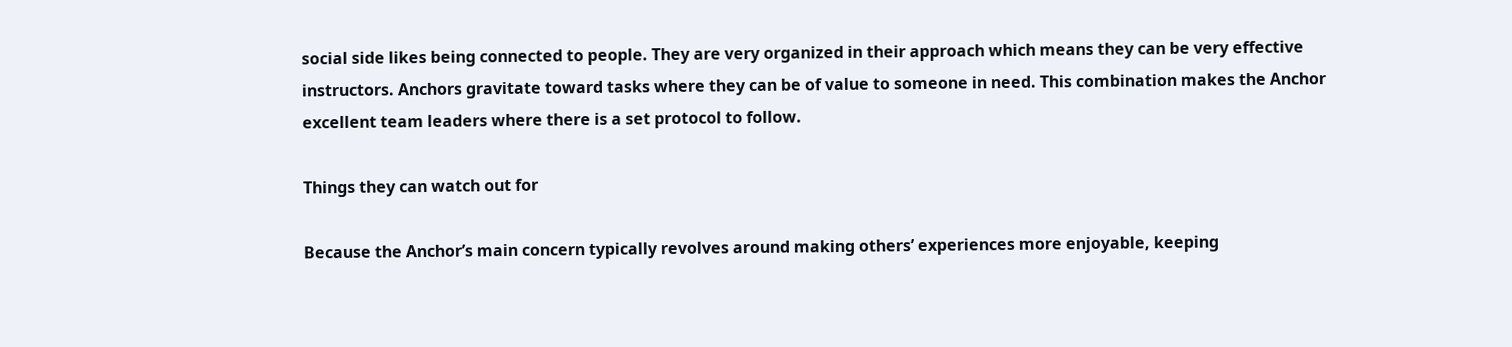social side likes being connected to people. They are very organized in their approach which means they can be very effective instructors. Anchors gravitate toward tasks where they can be of value to someone in need. This combination makes the Anchor excellent team leaders where there is a set protocol to follow.

Things they can watch out for

Because the Anchor’s main concern typically revolves around making others’ experiences more enjoyable, keeping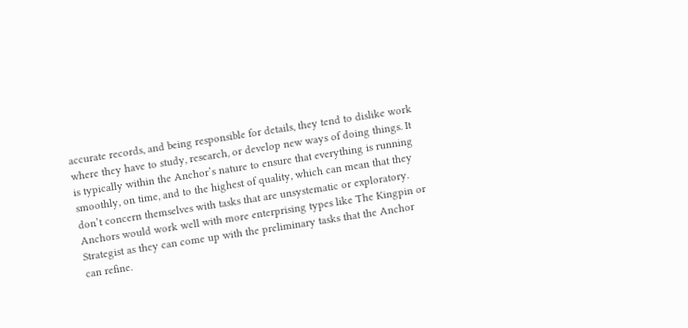accurate records, and being responsible for details, they tend to dislike work where they have to study, research, or develop new ways of doing things. It is typically within the Anchor’s nature to ensure that everything is running smoothly, on time, and to the highest of quality, which can mean that they don’t concern themselves with tasks that are unsystematic or exploratory. Anchors would work well with more enterprising types like The Kingpin or Strategist as they can come up with the preliminary tasks that the Anchor can refine.